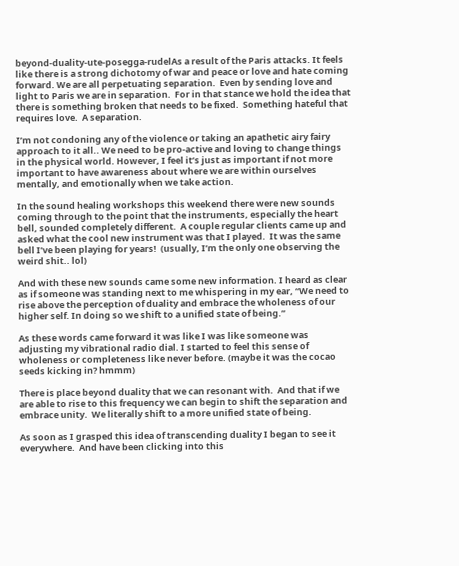beyond-duality-ute-posegga-rudelAs a result of the Paris attacks. It feels like there is a strong dichotomy of war and peace or love and hate coming forward. We are all perpetuating separation.  Even by sending love and light to Paris we are in separation.  For in that stance we hold the idea that there is something broken that needs to be fixed.  Something hateful that requires love.  A separation.

I’m not condoning any of the violence or taking an apathetic airy fairy approach to it all.. We need to be pro-active and loving to change things in the physical world. However, I feel it’s just as important if not more important to have awareness about where we are within ourselves mentally, and emotionally when we take action.

In the sound healing workshops this weekend there were new sounds coming through to the point that the instruments, especially the heart bell, sounded completely different.  A couple regular clients came up and asked what the cool new instrument was that I played.  It was the same bell I’ve been playing for years!  (usually, I’m the only one observing the weird shit.. lol)

And with these new sounds came some new information. I heard as clear as if someone was standing next to me whispering in my ear, “We need to rise above the perception of duality and embrace the wholeness of our higher self. In doing so we shift to a unified state of being.”

As these words came forward it was like I was like someone was adjusting my vibrational radio dial. I started to feel this sense of wholeness or completeness like never before. (maybe it was the cocao seeds kicking in? hmmm)

There is place beyond duality that we can resonant with.  And that if we are able to rise to this frequency we can begin to shift the separation and embrace unity.  We literally shift to a more unified state of being.

As soon as I grasped this idea of transcending duality I began to see it everywhere.  And have been clicking into this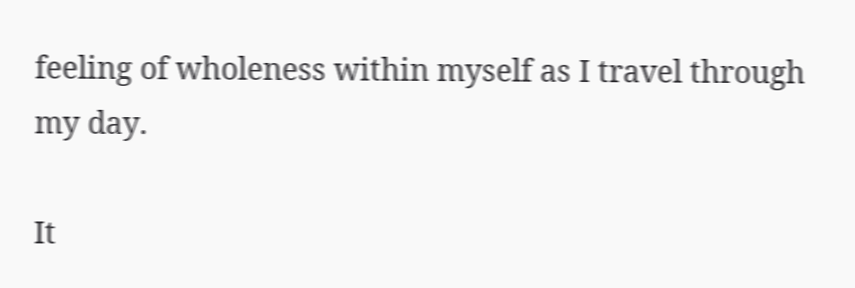feeling of wholeness within myself as I travel through my day.

It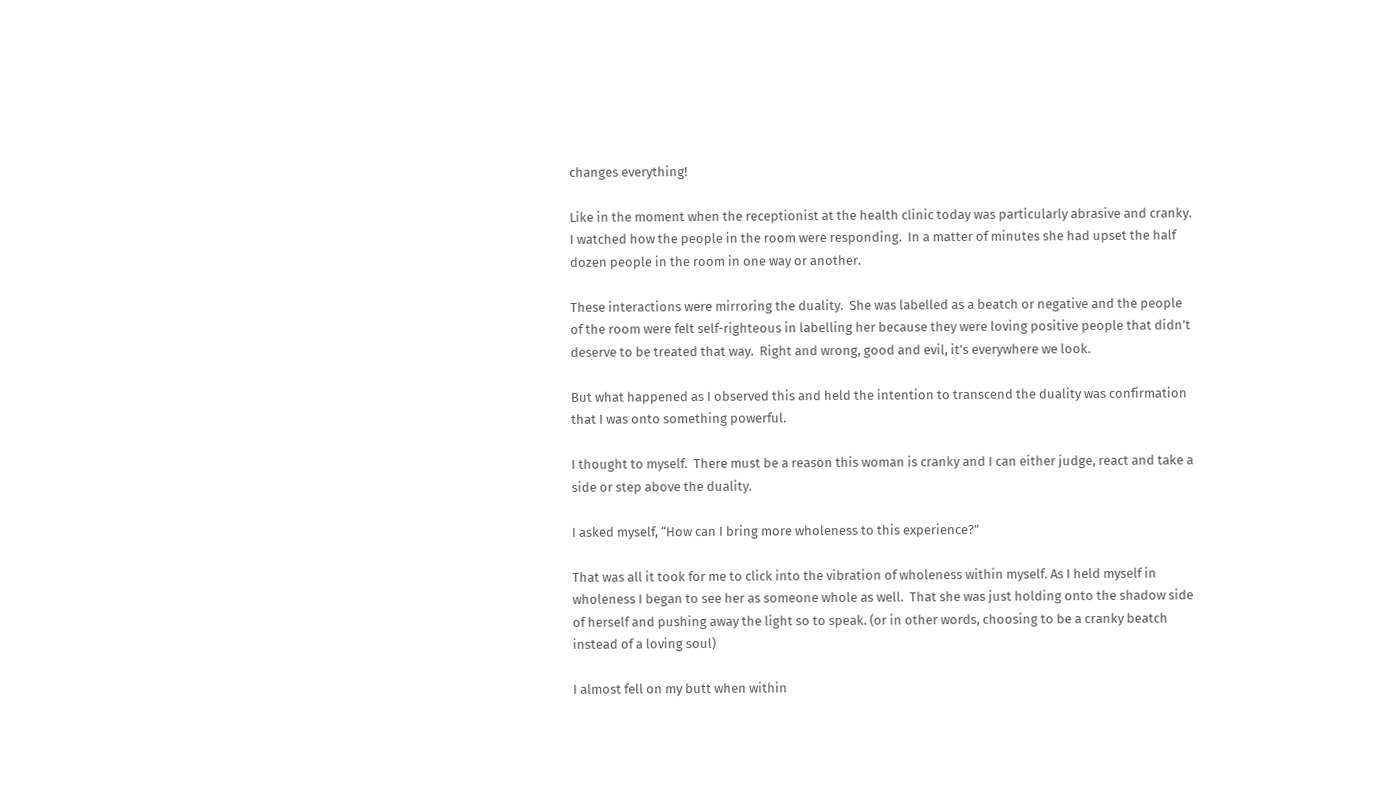changes everything!

Like in the moment when the receptionist at the health clinic today was particularly abrasive and cranky.  I watched how the people in the room were responding.  In a matter of minutes she had upset the half dozen people in the room in one way or another.

These interactions were mirroring the duality.  She was labelled as a beatch or negative and the people of the room were felt self-righteous in labelling her because they were loving positive people that didn’t deserve to be treated that way.  Right and wrong, good and evil, it’s everywhere we look.

But what happened as I observed this and held the intention to transcend the duality was confirmation that I was onto something powerful.

I thought to myself.  There must be a reason this woman is cranky and I can either judge, react and take a side or step above the duality.

I asked myself, “How can I bring more wholeness to this experience?”

That was all it took for me to click into the vibration of wholeness within myself. As I held myself in wholeness I began to see her as someone whole as well.  That she was just holding onto the shadow side of herself and pushing away the light so to speak. (or in other words, choosing to be a cranky beatch instead of a loving soul)

I almost fell on my butt when within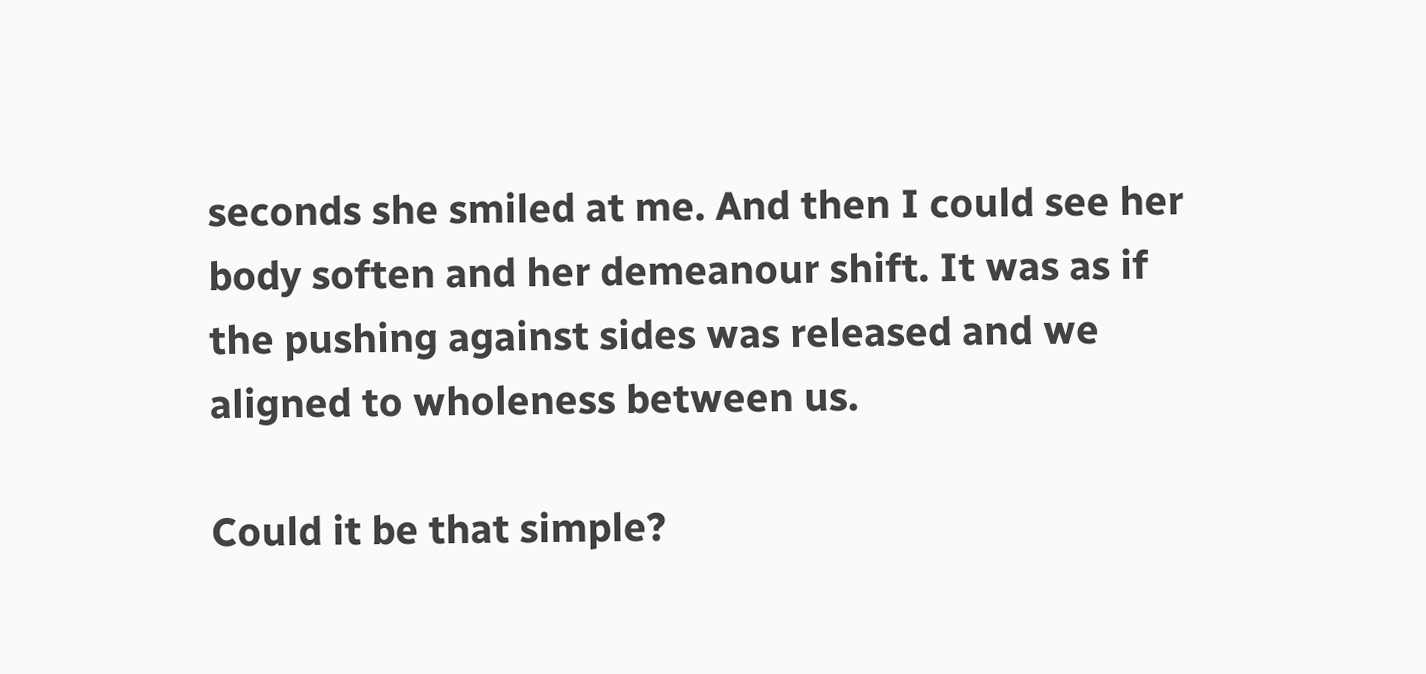seconds she smiled at me. And then I could see her body soften and her demeanour shift. It was as if the pushing against sides was released and we aligned to wholeness between us.

Could it be that simple?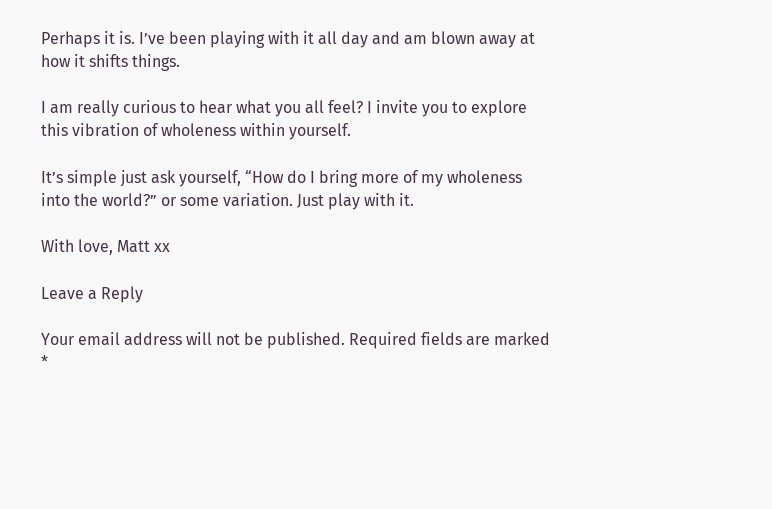Perhaps it is. I’ve been playing with it all day and am blown away at how it shifts things.

I am really curious to hear what you all feel? I invite you to explore this vibration of wholeness within yourself.

It’s simple just ask yourself, “How do I bring more of my wholeness into the world?” or some variation. Just play with it.

With love, Matt xx

Leave a Reply

Your email address will not be published. Required fields are marked *